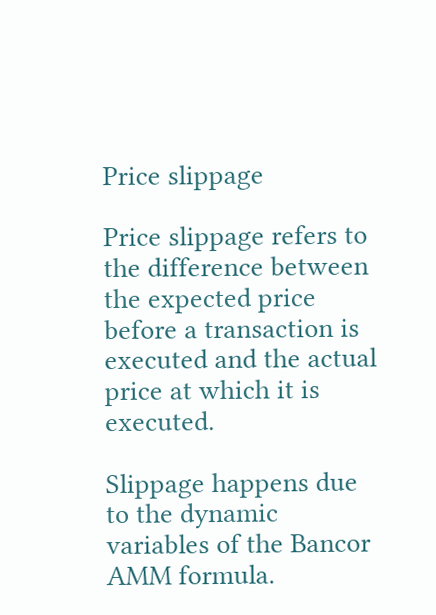Price slippage

Price slippage refers to the difference between the expected price before a transaction is executed and the actual price at which it is executed.

Slippage happens due to the dynamic variables of the Bancor AMM formula.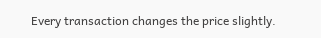Every transaction changes the price slightly.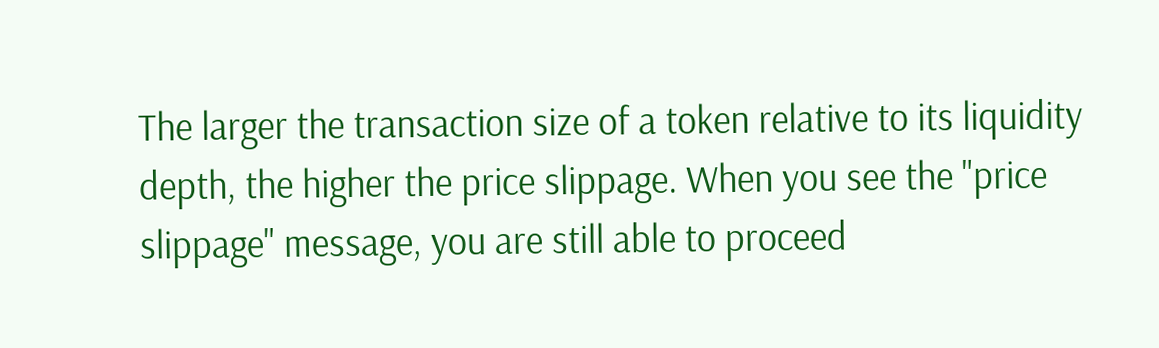The larger the transaction size of a token relative to its liquidity depth, the higher the price slippage. When you see the "price slippage" message, you are still able to proceed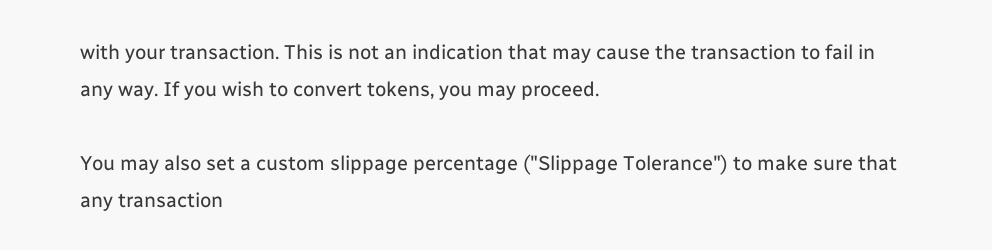with your transaction. This is not an indication that may cause the transaction to fail in any way. If you wish to convert tokens, you may proceed.

You may also set a custom slippage percentage ("Slippage Tolerance") to make sure that any transaction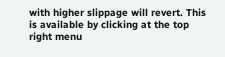with higher slippage will revert. This is available by clicking at the top right menu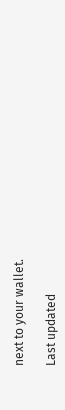next to your wallet.

Last updated